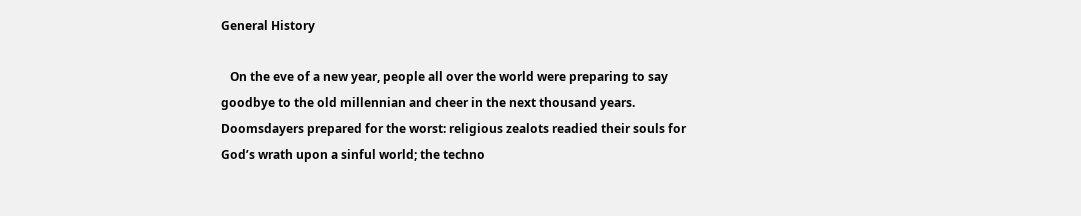General History

   On the eve of a new year, people all over the world were preparing to say goodbye to the old millennian and cheer in the next thousand years. Doomsdayers prepared for the worst: religious zealots readied their souls for God’s wrath upon a sinful world; the techno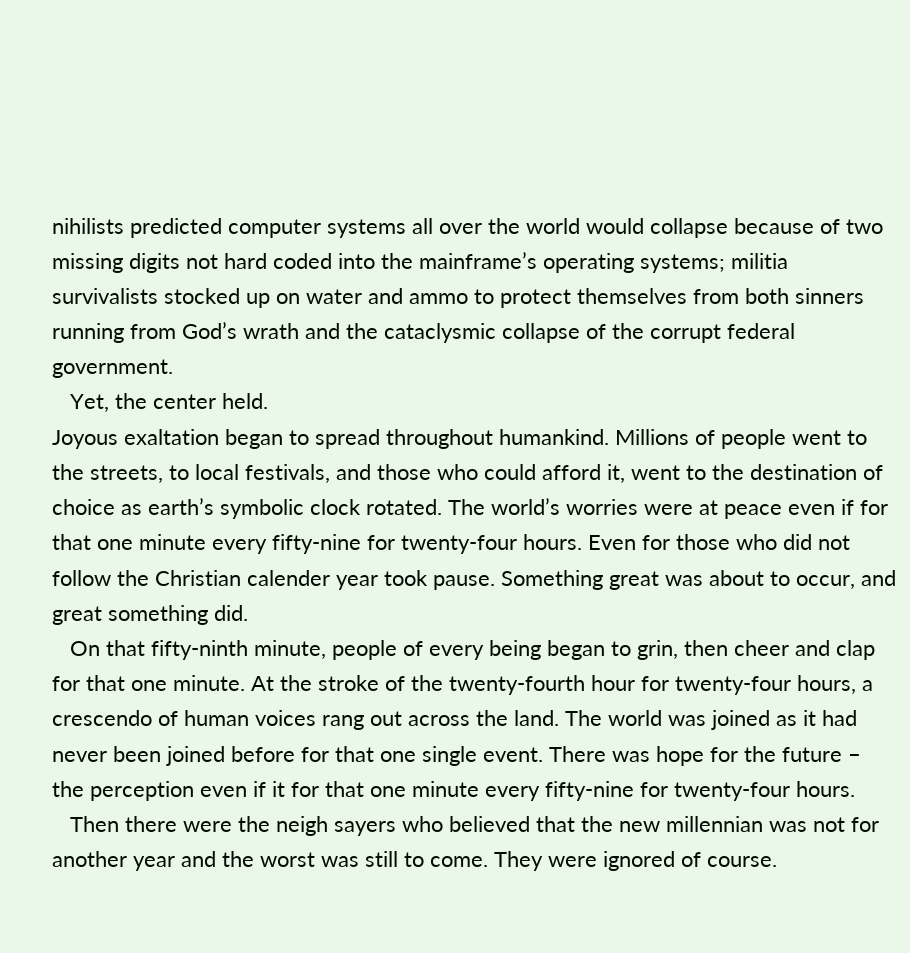nihilists predicted computer systems all over the world would collapse because of two missing digits not hard coded into the mainframe’s operating systems; militia survivalists stocked up on water and ammo to protect themselves from both sinners running from God’s wrath and the cataclysmic collapse of the corrupt federal government.
   Yet, the center held.
Joyous exaltation began to spread throughout humankind. Millions of people went to the streets, to local festivals, and those who could afford it, went to the destination of choice as earth’s symbolic clock rotated. The world’s worries were at peace even if for that one minute every fifty-nine for twenty-four hours. Even for those who did not follow the Christian calender year took pause. Something great was about to occur, and great something did.
   On that fifty-ninth minute, people of every being began to grin, then cheer and clap for that one minute. At the stroke of the twenty-fourth hour for twenty-four hours, a crescendo of human voices rang out across the land. The world was joined as it had never been joined before for that one single event. There was hope for the future – the perception even if it for that one minute every fifty-nine for twenty-four hours.
   Then there were the neigh sayers who believed that the new millennian was not for another year and the worst was still to come. They were ignored of course.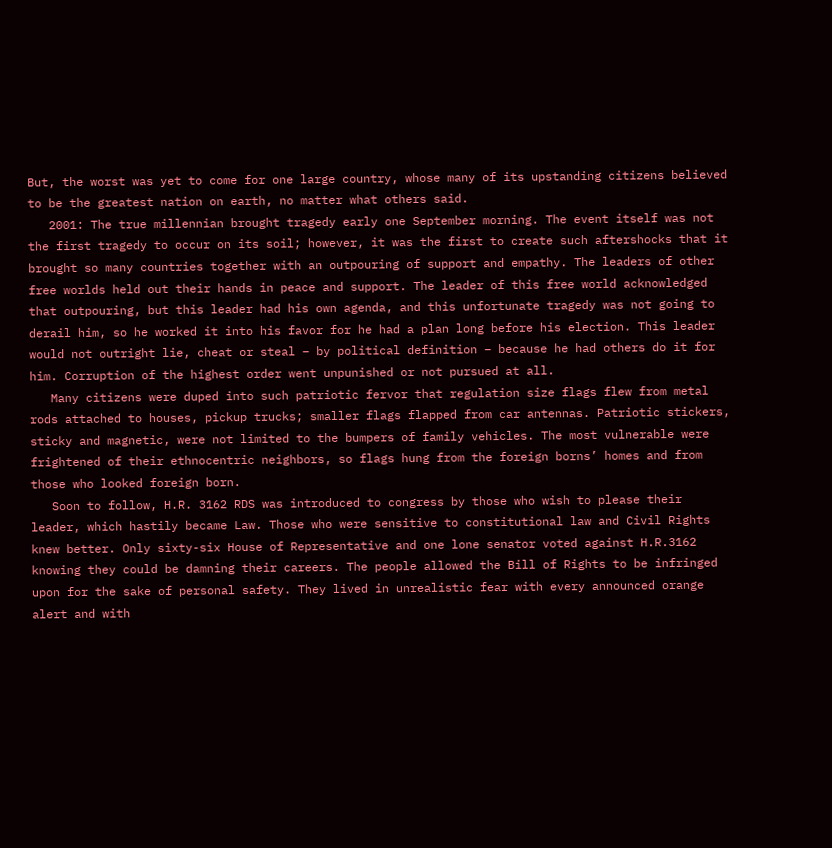But, the worst was yet to come for one large country, whose many of its upstanding citizens believed to be the greatest nation on earth, no matter what others said.
   2001: The true millennian brought tragedy early one September morning. The event itself was not the first tragedy to occur on its soil; however, it was the first to create such aftershocks that it brought so many countries together with an outpouring of support and empathy. The leaders of other free worlds held out their hands in peace and support. The leader of this free world acknowledged that outpouring, but this leader had his own agenda, and this unfortunate tragedy was not going to derail him, so he worked it into his favor for he had a plan long before his election. This leader would not outright lie, cheat or steal – by political definition – because he had others do it for him. Corruption of the highest order went unpunished or not pursued at all.
   Many citizens were duped into such patriotic fervor that regulation size flags flew from metal rods attached to houses, pickup trucks; smaller flags flapped from car antennas. Patriotic stickers, sticky and magnetic, were not limited to the bumpers of family vehicles. The most vulnerable were frightened of their ethnocentric neighbors, so flags hung from the foreign borns’ homes and from those who looked foreign born.
   Soon to follow, H.R. 3162 RDS was introduced to congress by those who wish to please their leader, which hastily became Law. Those who were sensitive to constitutional law and Civil Rights knew better. Only sixty-six House of Representative and one lone senator voted against H.R.3162 knowing they could be damning their careers. The people allowed the Bill of Rights to be infringed upon for the sake of personal safety. They lived in unrealistic fear with every announced orange alert and with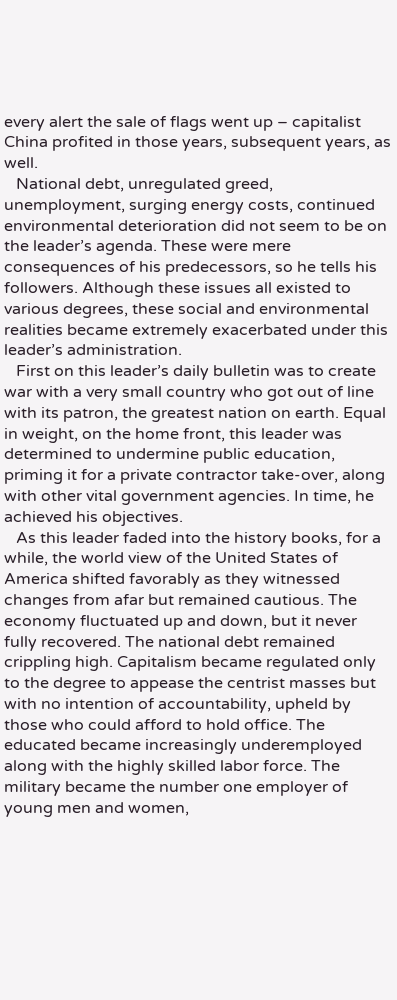every alert the sale of flags went up – capitalist China profited in those years, subsequent years, as well.
   National debt, unregulated greed, unemployment, surging energy costs, continued environmental deterioration did not seem to be on the leader’s agenda. These were mere consequences of his predecessors, so he tells his followers. Although these issues all existed to various degrees, these social and environmental realities became extremely exacerbated under this leader’s administration.
   First on this leader’s daily bulletin was to create war with a very small country who got out of line with its patron, the greatest nation on earth. Equal in weight, on the home front, this leader was determined to undermine public education, priming it for a private contractor take-over, along with other vital government agencies. In time, he achieved his objectives.
   As this leader faded into the history books, for a while, the world view of the United States of America shifted favorably as they witnessed changes from afar but remained cautious. The economy fluctuated up and down, but it never fully recovered. The national debt remained crippling high. Capitalism became regulated only to the degree to appease the centrist masses but with no intention of accountability, upheld by those who could afford to hold office. The educated became increasingly underemployed along with the highly skilled labor force. The military became the number one employer of young men and women,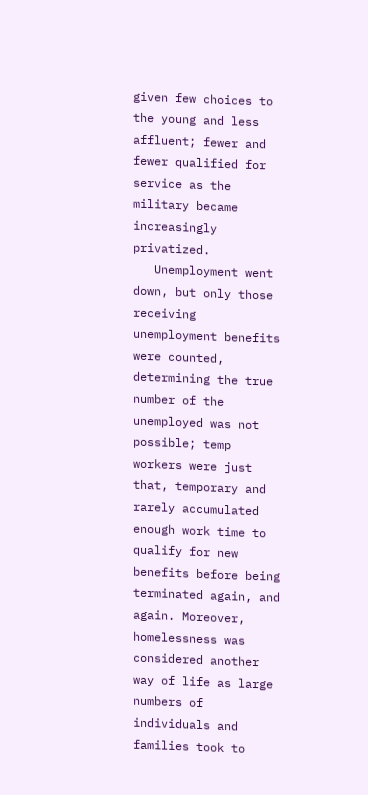given few choices to the young and less affluent; fewer and fewer qualified for service as the military became increasingly privatized.
   Unemployment went down, but only those receiving unemployment benefits were counted, determining the true number of the unemployed was not possible; temp workers were just that, temporary and rarely accumulated enough work time to qualify for new benefits before being terminated again, and again. Moreover, homelessness was considered another way of life as large numbers of individuals and families took to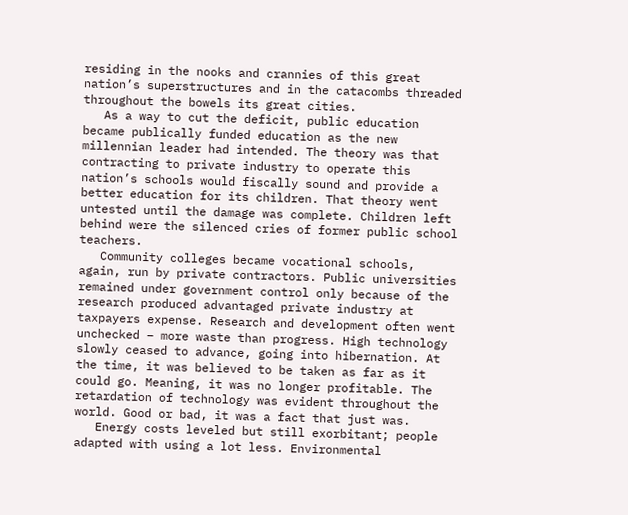residing in the nooks and crannies of this great nation’s superstructures and in the catacombs threaded throughout the bowels its great cities.
   As a way to cut the deficit, public education became publically funded education as the new millennian leader had intended. The theory was that contracting to private industry to operate this nation’s schools would fiscally sound and provide a better education for its children. That theory went untested until the damage was complete. Children left behind were the silenced cries of former public school teachers.
   Community colleges became vocational schools, again, run by private contractors. Public universities remained under government control only because of the research produced advantaged private industry at taxpayers expense. Research and development often went unchecked – more waste than progress. High technology slowly ceased to advance, going into hibernation. At the time, it was believed to be taken as far as it could go. Meaning, it was no longer profitable. The retardation of technology was evident throughout the world. Good or bad, it was a fact that just was.
   Energy costs leveled but still exorbitant; people adapted with using a lot less. Environmental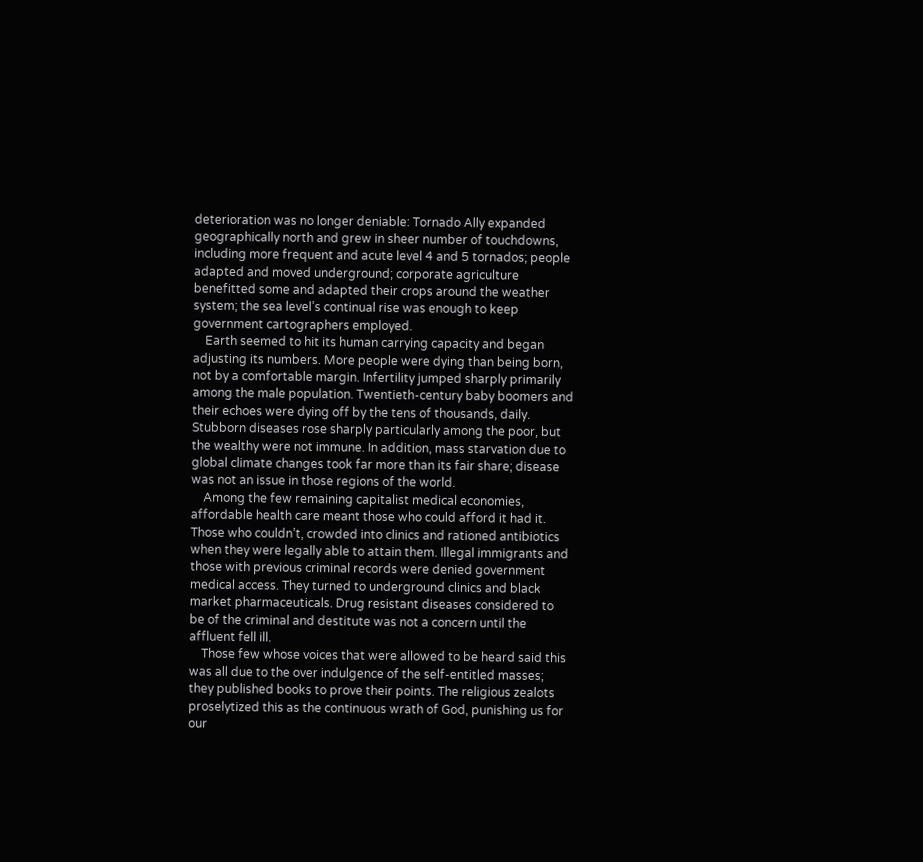deterioration was no longer deniable: Tornado Ally expanded geographically north and grew in sheer number of touchdowns, including more frequent and acute level 4 and 5 tornados; people adapted and moved underground; corporate agriculture benefitted some and adapted their crops around the weather system; the sea level’s continual rise was enough to keep government cartographers employed.
    Earth seemed to hit its human carrying capacity and began adjusting its numbers. More people were dying than being born, not by a comfortable margin. Infertility jumped sharply primarily among the male population. Twentieth-century baby boomers and their echoes were dying off by the tens of thousands, daily. Stubborn diseases rose sharply particularly among the poor, but the wealthy were not immune. In addition, mass starvation due to global climate changes took far more than its fair share; disease was not an issue in those regions of the world.
    Among the few remaining capitalist medical economies, affordable health care meant those who could afford it had it. Those who couldn’t, crowded into clinics and rationed antibiotics when they were legally able to attain them. Illegal immigrants and those with previous criminal records were denied government medical access. They turned to underground clinics and black market pharmaceuticals. Drug resistant diseases considered to be of the criminal and destitute was not a concern until the affluent fell ill.
    Those few whose voices that were allowed to be heard said this was all due to the over indulgence of the self-entitled masses; they published books to prove their points. The religious zealots proselytized this as the continuous wrath of God, punishing us for our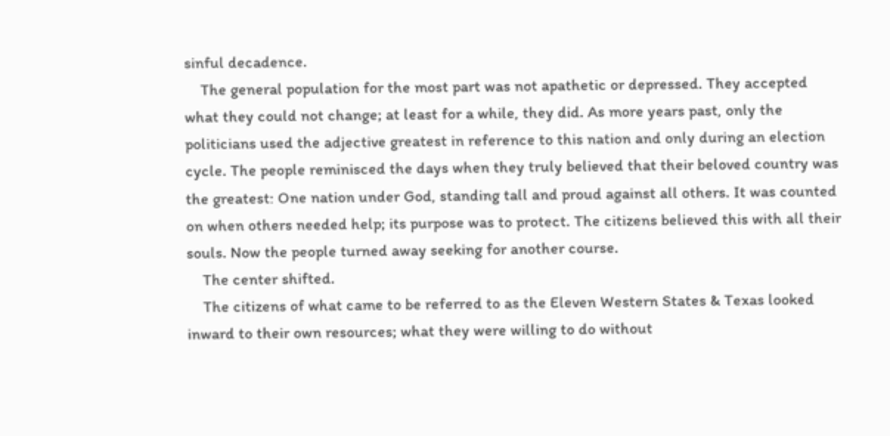sinful decadence.
    The general population for the most part was not apathetic or depressed. They accepted what they could not change; at least for a while, they did. As more years past, only the politicians used the adjective greatest in reference to this nation and only during an election cycle. The people reminisced the days when they truly believed that their beloved country was the greatest: One nation under God, standing tall and proud against all others. It was counted on when others needed help; its purpose was to protect. The citizens believed this with all their souls. Now the people turned away seeking for another course.
    The center shifted.
    The citizens of what came to be referred to as the Eleven Western States & Texas looked inward to their own resources; what they were willing to do without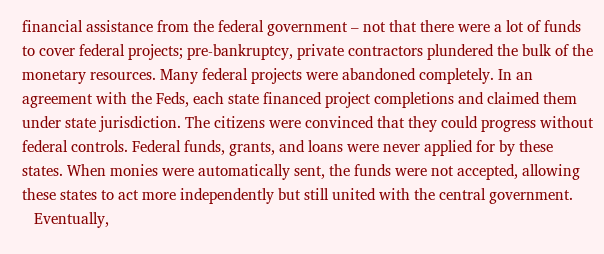financial assistance from the federal government – not that there were a lot of funds to cover federal projects; pre-bankruptcy, private contractors plundered the bulk of the monetary resources. Many federal projects were abandoned completely. In an agreement with the Feds, each state financed project completions and claimed them under state jurisdiction. The citizens were convinced that they could progress without federal controls. Federal funds, grants, and loans were never applied for by these states. When monies were automatically sent, the funds were not accepted, allowing these states to act more independently but still united with the central government.
   Eventually,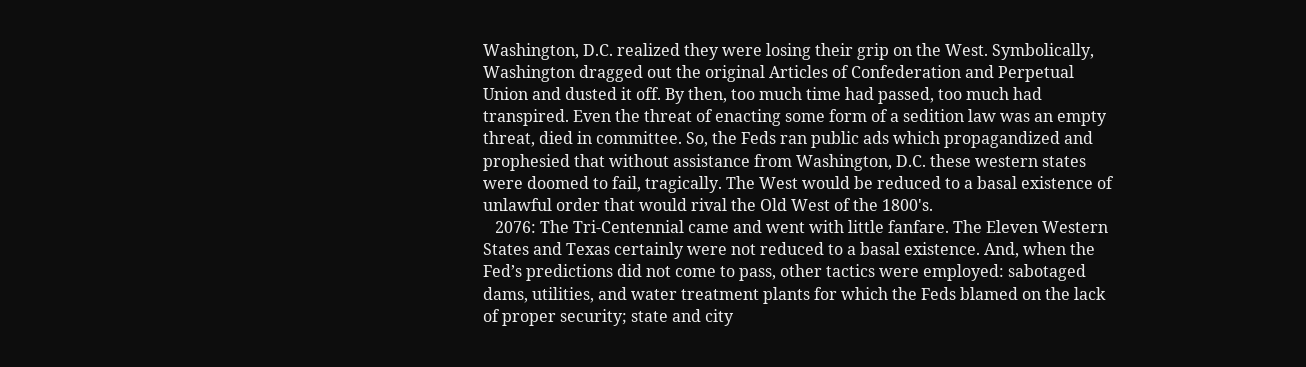Washington, D.C. realized they were losing their grip on the West. Symbolically, Washington dragged out the original Articles of Confederation and Perpetual Union and dusted it off. By then, too much time had passed, too much had transpired. Even the threat of enacting some form of a sedition law was an empty threat, died in committee. So, the Feds ran public ads which propagandized and prophesied that without assistance from Washington, D.C. these western states were doomed to fail, tragically. The West would be reduced to a basal existence of unlawful order that would rival the Old West of the 1800's.
   2076: The Tri-Centennial came and went with little fanfare. The Eleven Western States and Texas certainly were not reduced to a basal existence. And, when the Fed’s predictions did not come to pass, other tactics were employed: sabotaged dams, utilities, and water treatment plants for which the Feds blamed on the lack of proper security; state and city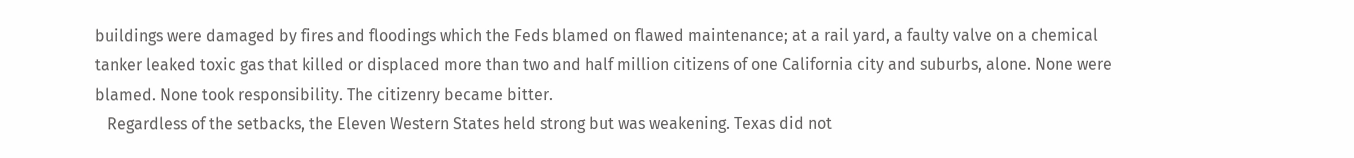buildings were damaged by fires and floodings which the Feds blamed on flawed maintenance; at a rail yard, a faulty valve on a chemical tanker leaked toxic gas that killed or displaced more than two and half million citizens of one California city and suburbs, alone. None were blamed. None took responsibility. The citizenry became bitter.
   Regardless of the setbacks, the Eleven Western States held strong but was weakening. Texas did not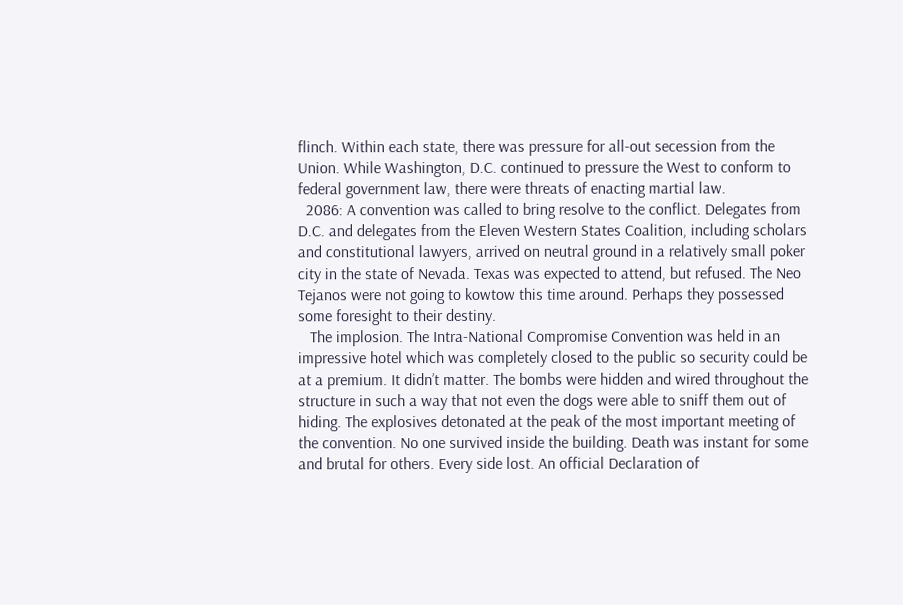flinch. Within each state, there was pressure for all-out secession from the Union. While Washington, D.C. continued to pressure the West to conform to federal government law, there were threats of enacting martial law.
  2086: A convention was called to bring resolve to the conflict. Delegates from D.C. and delegates from the Eleven Western States Coalition, including scholars and constitutional lawyers, arrived on neutral ground in a relatively small poker city in the state of Nevada. Texas was expected to attend, but refused. The Neo Tejanos were not going to kowtow this time around. Perhaps they possessed some foresight to their destiny.
   The implosion. The Intra-National Compromise Convention was held in an impressive hotel which was completely closed to the public so security could be at a premium. It didn’t matter. The bombs were hidden and wired throughout the structure in such a way that not even the dogs were able to sniff them out of hiding. The explosives detonated at the peak of the most important meeting of the convention. No one survived inside the building. Death was instant for some and brutal for others. Every side lost. An official Declaration of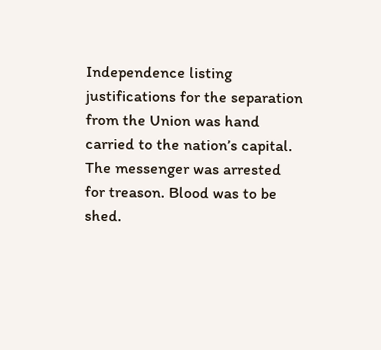Independence listing justifications for the separation from the Union was hand carried to the nation’s capital. The messenger was arrested for treason. Blood was to be shed.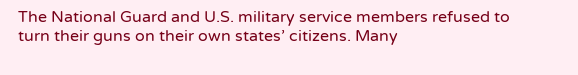The National Guard and U.S. military service members refused to turn their guns on their own states’ citizens. Many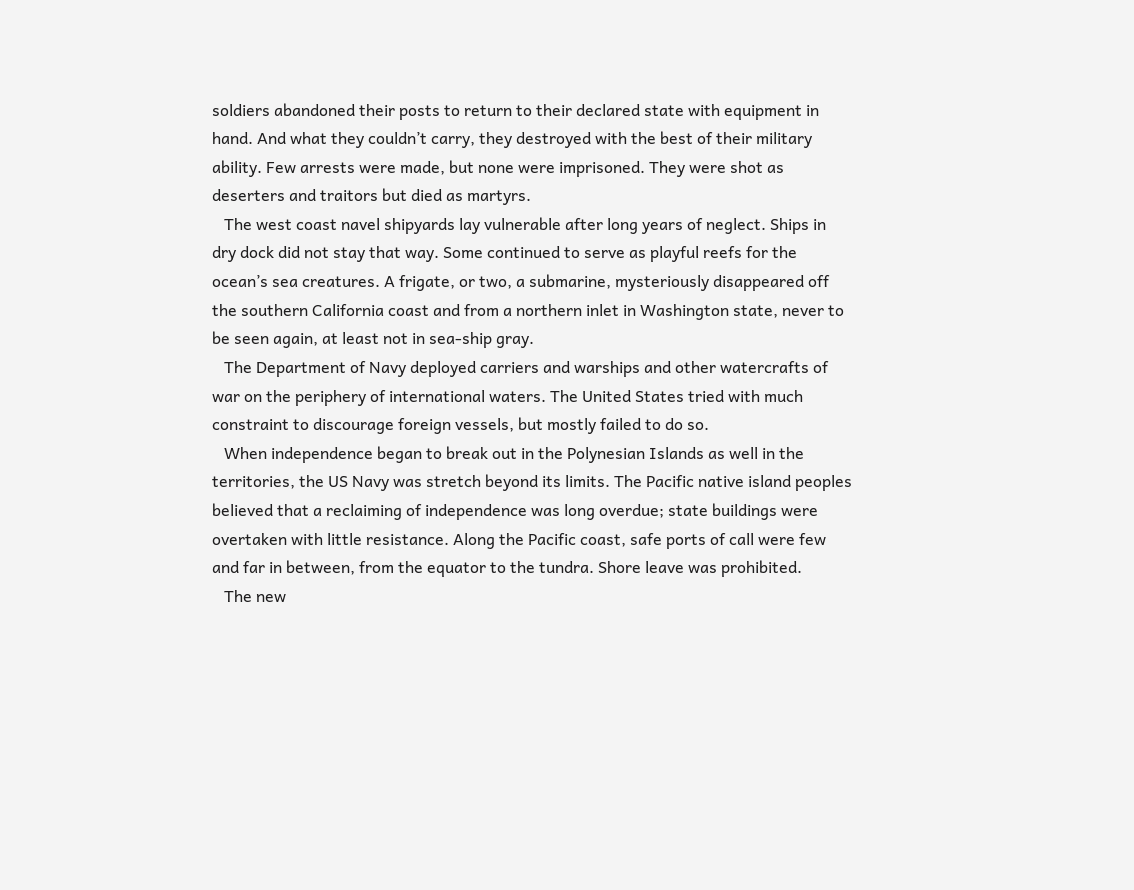soldiers abandoned their posts to return to their declared state with equipment in hand. And what they couldn’t carry, they destroyed with the best of their military ability. Few arrests were made, but none were imprisoned. They were shot as deserters and traitors but died as martyrs.
   The west coast navel shipyards lay vulnerable after long years of neglect. Ships in dry dock did not stay that way. Some continued to serve as playful reefs for the ocean’s sea creatures. A frigate, or two, a submarine, mysteriously disappeared off the southern California coast and from a northern inlet in Washington state, never to be seen again, at least not in sea-ship gray.
   The Department of Navy deployed carriers and warships and other watercrafts of war on the periphery of international waters. The United States tried with much constraint to discourage foreign vessels, but mostly failed to do so.
   When independence began to break out in the Polynesian Islands as well in the territories, the US Navy was stretch beyond its limits. The Pacific native island peoples believed that a reclaiming of independence was long overdue; state buildings were overtaken with little resistance. Along the Pacific coast, safe ports of call were few and far in between, from the equator to the tundra. Shore leave was prohibited.
   The new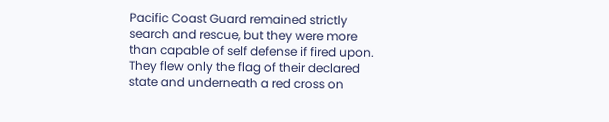Pacific Coast Guard remained strictly search and rescue, but they were more than capable of self defense if fired upon. They flew only the flag of their declared state and underneath a red cross on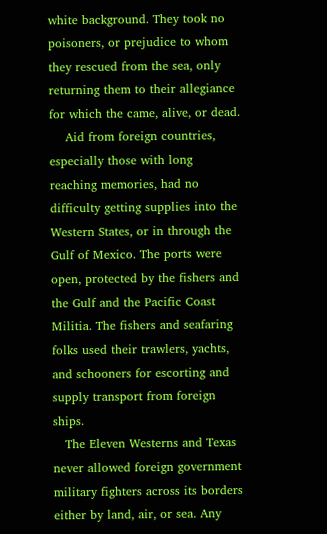white background. They took no poisoners, or prejudice to whom they rescued from the sea, only returning them to their allegiance for which the came, alive, or dead.
    Aid from foreign countries, especially those with long reaching memories, had no difficulty getting supplies into the Western States, or in through the Gulf of Mexico. The ports were open, protected by the fishers and the Gulf and the Pacific Coast Militia. The fishers and seafaring folks used their trawlers, yachts, and schooners for escorting and supply transport from foreign ships.
   The Eleven Westerns and Texas never allowed foreign government military fighters across its borders either by land, air, or sea. Any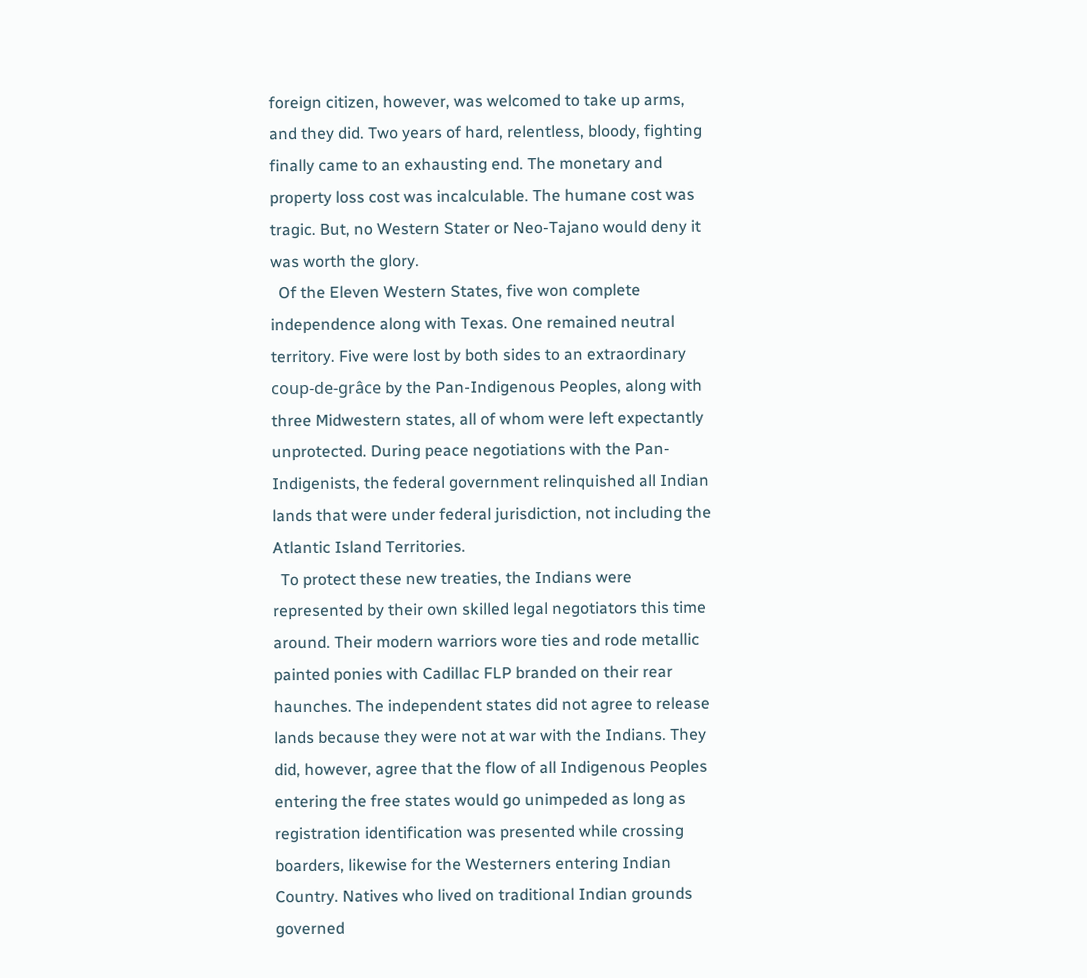foreign citizen, however, was welcomed to take up arms, and they did. Two years of hard, relentless, bloody, fighting finally came to an exhausting end. The monetary and property loss cost was incalculable. The humane cost was tragic. But, no Western Stater or Neo-Tajano would deny it was worth the glory.
  Of the Eleven Western States, five won complete independence along with Texas. One remained neutral territory. Five were lost by both sides to an extraordinary coup-de-grâce by the Pan-Indigenous Peoples, along with three Midwestern states, all of whom were left expectantly unprotected. During peace negotiations with the Pan-Indigenists, the federal government relinquished all Indian lands that were under federal jurisdiction, not including the Atlantic Island Territories.
  To protect these new treaties, the Indians were represented by their own skilled legal negotiators this time around. Their modern warriors wore ties and rode metallic painted ponies with Cadillac FLP branded on their rear haunches. The independent states did not agree to release lands because they were not at war with the Indians. They did, however, agree that the flow of all Indigenous Peoples entering the free states would go unimpeded as long as registration identification was presented while crossing boarders, likewise for the Westerners entering Indian Country. Natives who lived on traditional Indian grounds governed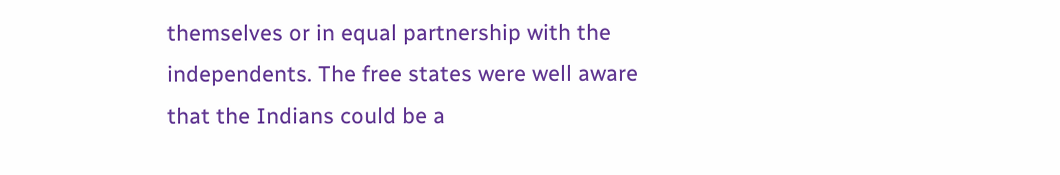themselves or in equal partnership with the independents. The free states were well aware that the Indians could be a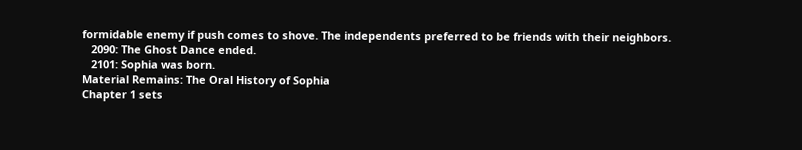formidable enemy if push comes to shove. The independents preferred to be friends with their neighbors.
   2090: The Ghost Dance ended.
   2101: Sophia was born.
Material Remains: The Oral History of Sophia
Chapter 1 sets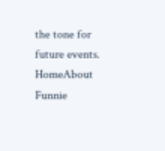the tone for future events.
HomeAbout Funnie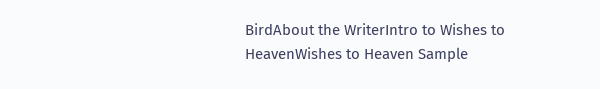BirdAbout the WriterIntro to Wishes to HeavenWishes to Heaven Sample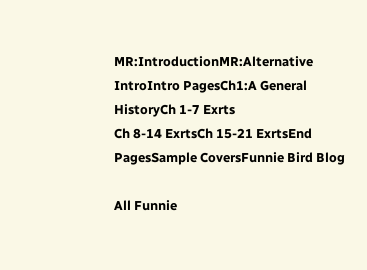MR:IntroductionMR:Alternative IntroIntro PagesCh1:A General HistoryCh 1-7 Exrts
Ch 8-14 ExrtsCh 15-21 ExrtsEnd PagesSample CoversFunnie Bird Blog

All Funnie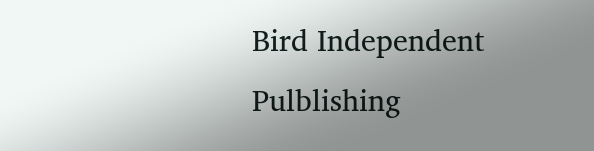Bird Independent Pulblishing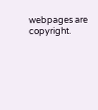webpages are copyright.